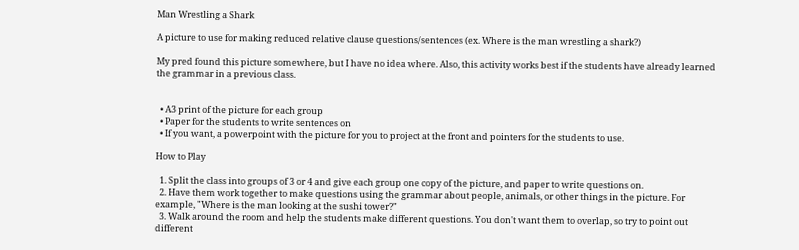Man Wrestling a Shark

A picture to use for making reduced relative clause questions/sentences (ex. Where is the man wrestling a shark?)

My pred found this picture somewhere, but I have no idea where. Also, this activity works best if the students have already learned the grammar in a previous class.


  • A3 print of the picture for each group
  • Paper for the students to write sentences on
  • If you want, a powerpoint with the picture for you to project at the front and pointers for the students to use.

How to Play

  1. Split the class into groups of 3 or 4 and give each group one copy of the picture, and paper to write questions on.
  2. Have them work together to make questions using the grammar about people, animals, or other things in the picture. For example, "Where is the man looking at the sushi tower?"
  3. Walk around the room and help the students make different questions. You don't want them to overlap, so try to point out different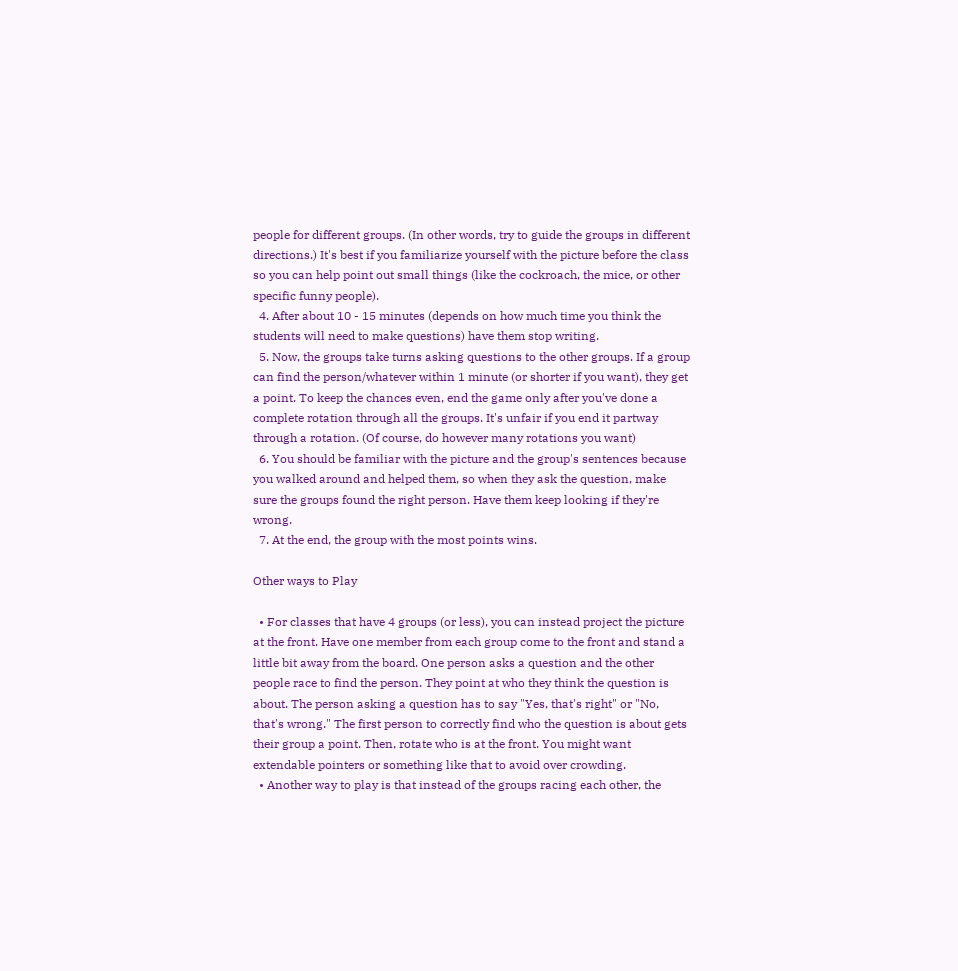people for different groups. (In other words, try to guide the groups in different directions.) It's best if you familiarize yourself with the picture before the class so you can help point out small things (like the cockroach, the mice, or other specific funny people).
  4. After about 10 - 15 minutes (depends on how much time you think the students will need to make questions) have them stop writing.
  5. Now, the groups take turns asking questions to the other groups. If a group can find the person/whatever within 1 minute (or shorter if you want), they get a point. To keep the chances even, end the game only after you've done a complete rotation through all the groups. It's unfair if you end it partway through a rotation. (Of course, do however many rotations you want)
  6. You should be familiar with the picture and the group's sentences because you walked around and helped them, so when they ask the question, make sure the groups found the right person. Have them keep looking if they're wrong.
  7. At the end, the group with the most points wins.

Other ways to Play

  • For classes that have 4 groups (or less), you can instead project the picture at the front. Have one member from each group come to the front and stand a little bit away from the board. One person asks a question and the other people race to find the person. They point at who they think the question is about. The person asking a question has to say "Yes, that's right" or "No, that's wrong." The first person to correctly find who the question is about gets their group a point. Then, rotate who is at the front. You might want extendable pointers or something like that to avoid over crowding.
  • Another way to play is that instead of the groups racing each other, the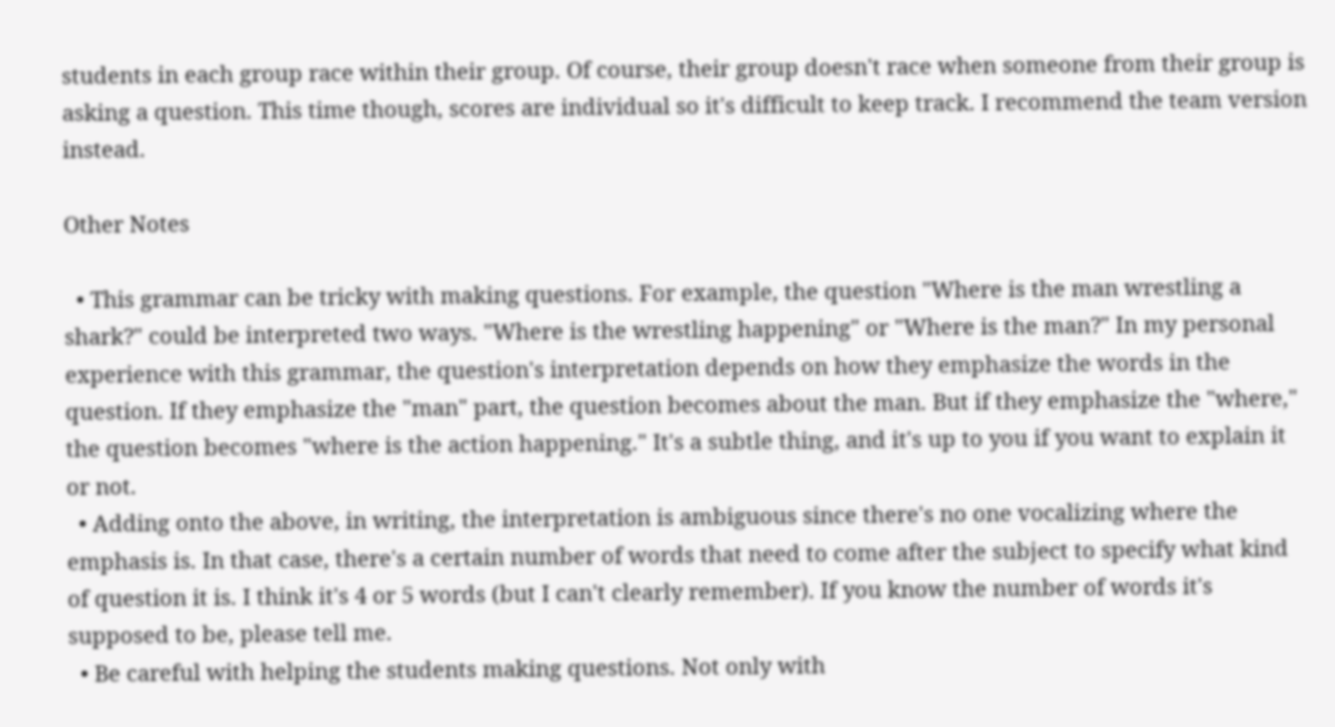students in each group race within their group. Of course, their group doesn't race when someone from their group is asking a question. This time though, scores are individual so it's difficult to keep track. I recommend the team version instead.

Other Notes

  • This grammar can be tricky with making questions. For example, the question "Where is the man wrestling a shark?" could be interpreted two ways. "Where is the wrestling happening" or "Where is the man?" In my personal experience with this grammar, the question's interpretation depends on how they emphasize the words in the question. If they emphasize the "man" part, the question becomes about the man. But if they emphasize the "where," the question becomes "where is the action happening." It's a subtle thing, and it's up to you if you want to explain it or not.
  • Adding onto the above, in writing, the interpretation is ambiguous since there's no one vocalizing where the emphasis is. In that case, there's a certain number of words that need to come after the subject to specify what kind of question it is. I think it's 4 or 5 words (but I can't clearly remember). If you know the number of words it's supposed to be, please tell me.
  • Be careful with helping the students making questions. Not only with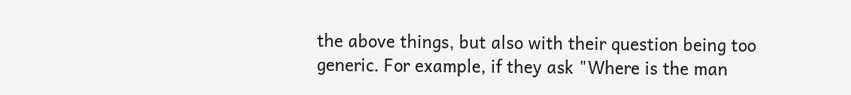the above things, but also with their question being too generic. For example, if they ask "Where is the man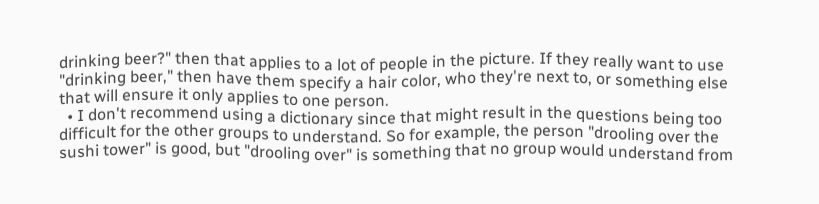drinking beer?" then that applies to a lot of people in the picture. If they really want to use "drinking beer," then have them specify a hair color, who they're next to, or something else that will ensure it only applies to one person.
  • I don't recommend using a dictionary since that might result in the questions being too difficult for the other groups to understand. So for example, the person "drooling over the sushi tower" is good, but "drooling over" is something that no group would understand from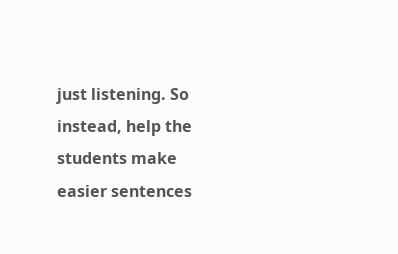just listening. So instead, help the students make easier sentences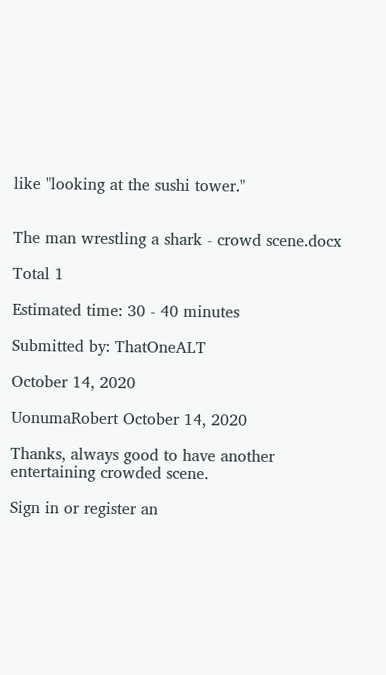like "looking at the sushi tower."


The man wrestling a shark - crowd scene.docx

Total 1

Estimated time: 30 - 40 minutes

Submitted by: ThatOneALT

October 14, 2020

UonumaRobert October 14, 2020

Thanks, always good to have another entertaining crowded scene.

Sign in or register an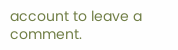account to leave a comment.